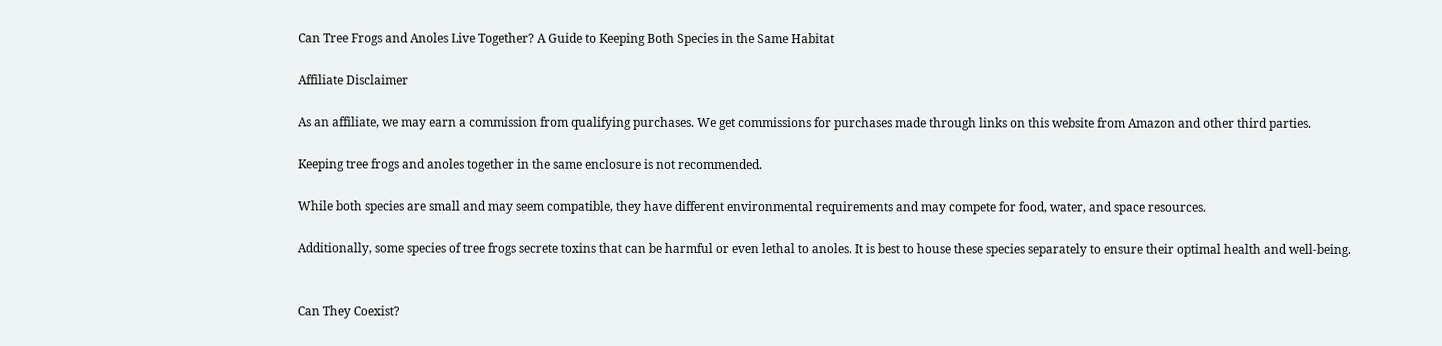Can Tree Frogs and Anoles Live Together? A Guide to Keeping Both Species in the Same Habitat

Affiliate Disclaimer

As an affiliate, we may earn a commission from qualifying purchases. We get commissions for purchases made through links on this website from Amazon and other third parties.

Keeping tree frogs and anoles together in the same enclosure is not recommended.

While both species are small and may seem compatible, they have different environmental requirements and may compete for food, water, and space resources.

Additionally, some species of tree frogs secrete toxins that can be harmful or even lethal to anoles. It is best to house these species separately to ensure their optimal health and well-being.


Can They Coexist?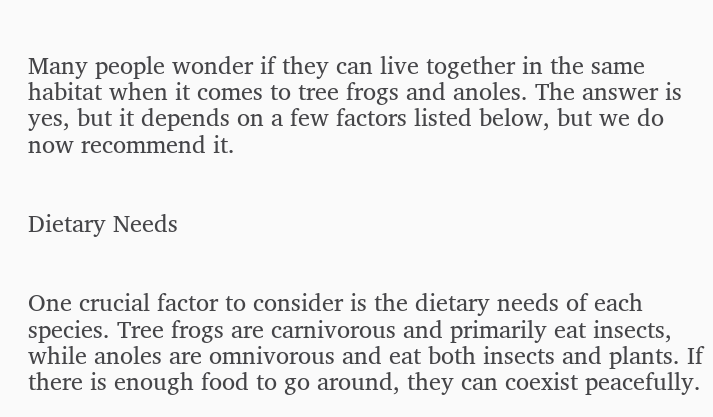Many people wonder if they can live together in the same habitat when it comes to tree frogs and anoles. The answer is yes, but it depends on a few factors listed below, but we do now recommend it.


Dietary Needs


One crucial factor to consider is the dietary needs of each species. Tree frogs are carnivorous and primarily eat insects, while anoles are omnivorous and eat both insects and plants. If there is enough food to go around, they can coexist peacefully.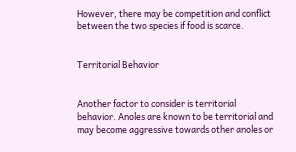However, there may be competition and conflict between the two species if food is scarce.


Territorial Behavior


Another factor to consider is territorial behavior. Anoles are known to be territorial and may become aggressive towards other anoles or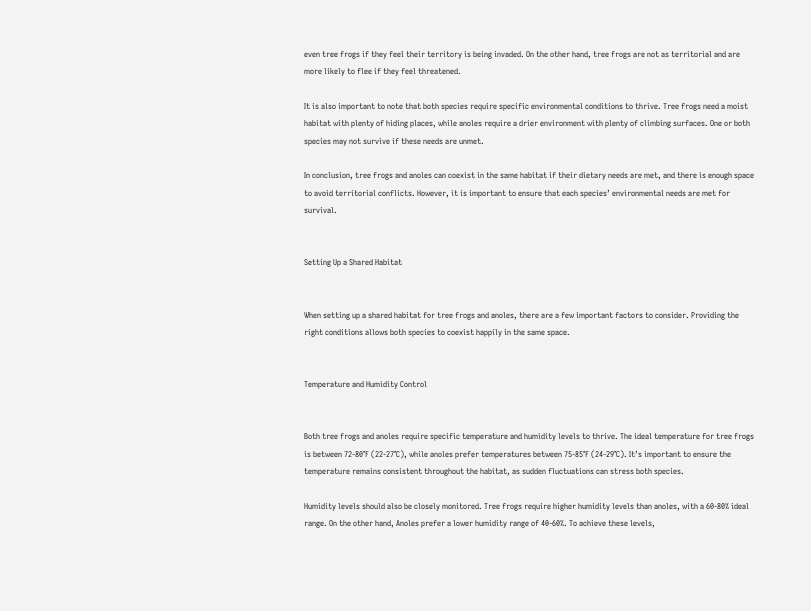even tree frogs if they feel their territory is being invaded. On the other hand, tree frogs are not as territorial and are more likely to flee if they feel threatened.

It is also important to note that both species require specific environmental conditions to thrive. Tree frogs need a moist habitat with plenty of hiding places, while anoles require a drier environment with plenty of climbing surfaces. One or both species may not survive if these needs are unmet.

In conclusion, tree frogs and anoles can coexist in the same habitat if their dietary needs are met, and there is enough space to avoid territorial conflicts. However, it is important to ensure that each species’ environmental needs are met for survival.


Setting Up a Shared Habitat


When setting up a shared habitat for tree frogs and anoles, there are a few important factors to consider. Providing the right conditions allows both species to coexist happily in the same space.


Temperature and Humidity Control


Both tree frogs and anoles require specific temperature and humidity levels to thrive. The ideal temperature for tree frogs is between 72-80°F (22-27°C), while anoles prefer temperatures between 75-85°F (24-29°C). It’s important to ensure the temperature remains consistent throughout the habitat, as sudden fluctuations can stress both species.

Humidity levels should also be closely monitored. Tree frogs require higher humidity levels than anoles, with a 60-80% ideal range. On the other hand, Anoles prefer a lower humidity range of 40-60%. To achieve these levels,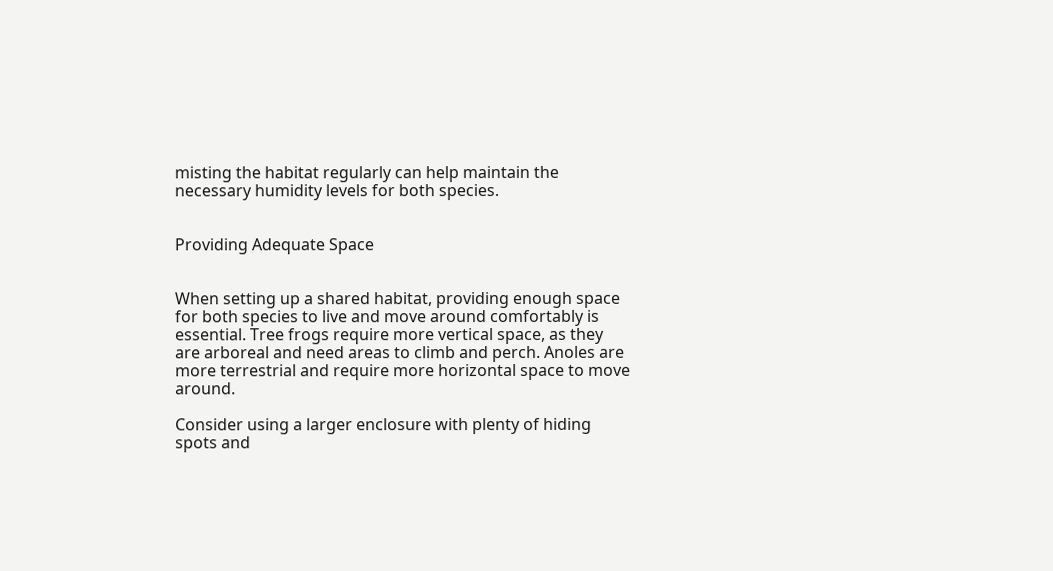misting the habitat regularly can help maintain the necessary humidity levels for both species.


Providing Adequate Space


When setting up a shared habitat, providing enough space for both species to live and move around comfortably is essential. Tree frogs require more vertical space, as they are arboreal and need areas to climb and perch. Anoles are more terrestrial and require more horizontal space to move around.

Consider using a larger enclosure with plenty of hiding spots and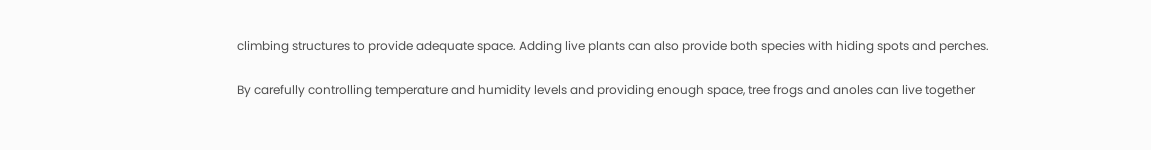climbing structures to provide adequate space. Adding live plants can also provide both species with hiding spots and perches.

By carefully controlling temperature and humidity levels and providing enough space, tree frogs and anoles can live together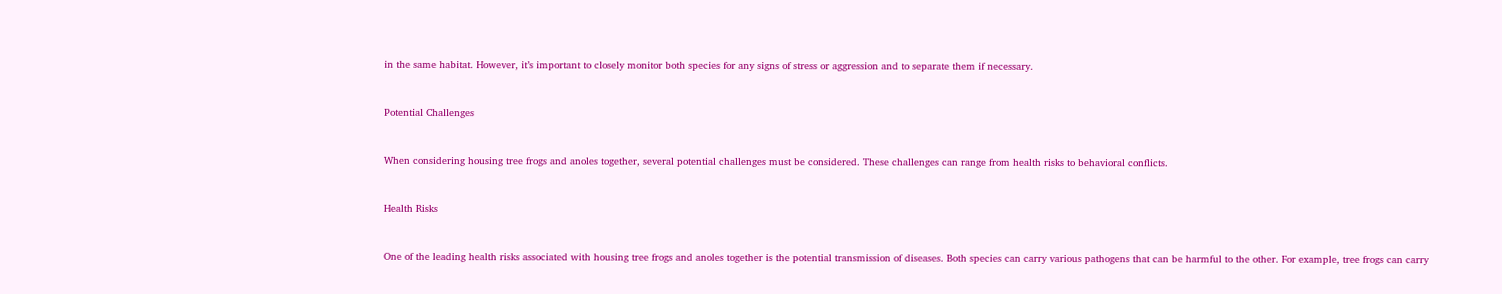in the same habitat. However, it’s important to closely monitor both species for any signs of stress or aggression and to separate them if necessary.


Potential Challenges


When considering housing tree frogs and anoles together, several potential challenges must be considered. These challenges can range from health risks to behavioral conflicts.


Health Risks


One of the leading health risks associated with housing tree frogs and anoles together is the potential transmission of diseases. Both species can carry various pathogens that can be harmful to the other. For example, tree frogs can carry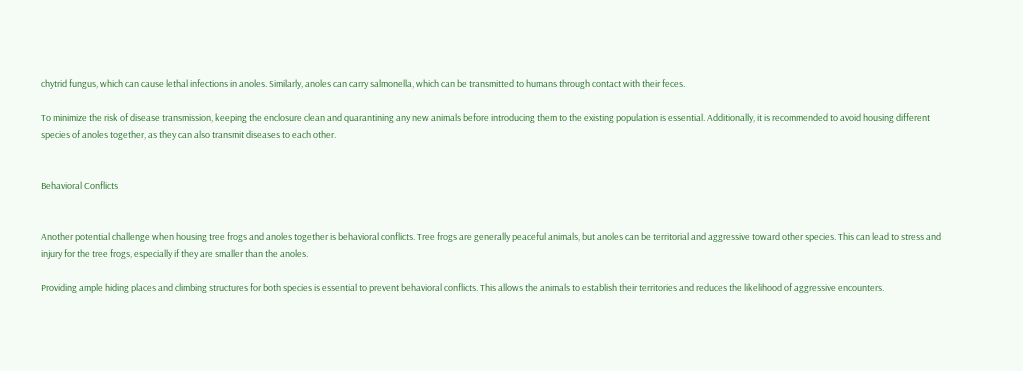chytrid fungus, which can cause lethal infections in anoles. Similarly, anoles can carry salmonella, which can be transmitted to humans through contact with their feces.

To minimize the risk of disease transmission, keeping the enclosure clean and quarantining any new animals before introducing them to the existing population is essential. Additionally, it is recommended to avoid housing different species of anoles together, as they can also transmit diseases to each other.


Behavioral Conflicts


Another potential challenge when housing tree frogs and anoles together is behavioral conflicts. Tree frogs are generally peaceful animals, but anoles can be territorial and aggressive toward other species. This can lead to stress and injury for the tree frogs, especially if they are smaller than the anoles.

Providing ample hiding places and climbing structures for both species is essential to prevent behavioral conflicts. This allows the animals to establish their territories and reduces the likelihood of aggressive encounters.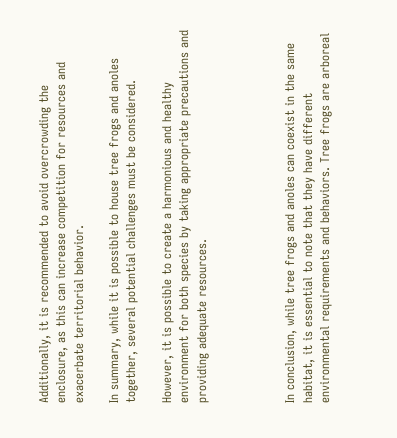Additionally, it is recommended to avoid overcrowding the enclosure, as this can increase competition for resources and exacerbate territorial behavior.

In summary, while it is possible to house tree frogs and anoles together, several potential challenges must be considered.

However, it is possible to create a harmonious and healthy environment for both species by taking appropriate precautions and providing adequate resources.




In conclusion, while tree frogs and anoles can coexist in the same habitat, it is essential to note that they have different environmental requirements and behaviors. Tree frogs are arboreal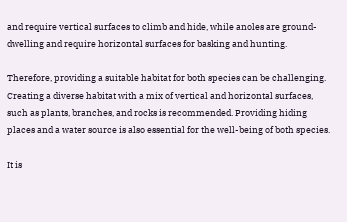and require vertical surfaces to climb and hide, while anoles are ground-dwelling and require horizontal surfaces for basking and hunting.

Therefore, providing a suitable habitat for both species can be challenging. Creating a diverse habitat with a mix of vertical and horizontal surfaces, such as plants, branches, and rocks is recommended. Providing hiding places and a water source is also essential for the well-being of both species.

It is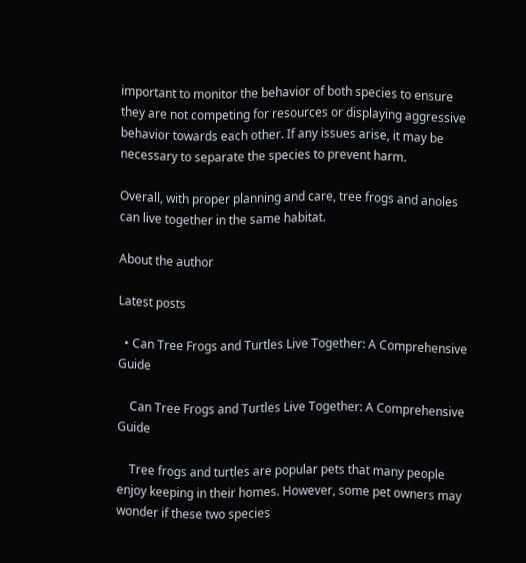important to monitor the behavior of both species to ensure they are not competing for resources or displaying aggressive behavior towards each other. If any issues arise, it may be necessary to separate the species to prevent harm.

Overall, with proper planning and care, tree frogs and anoles can live together in the same habitat.

About the author

Latest posts

  • Can Tree Frogs and Turtles Live Together: A Comprehensive Guide

    Can Tree Frogs and Turtles Live Together: A Comprehensive Guide

    Tree frogs and turtles are popular pets that many people enjoy keeping in their homes. However, some pet owners may wonder if these two species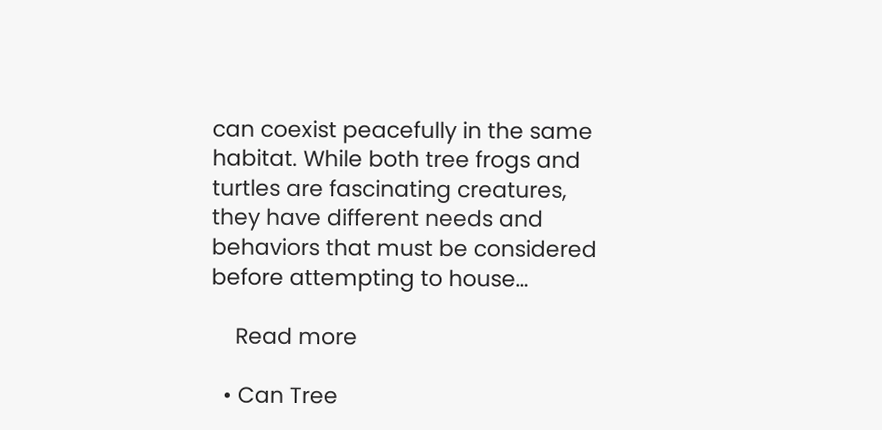can coexist peacefully in the same habitat. While both tree frogs and turtles are fascinating creatures, they have different needs and behaviors that must be considered before attempting to house…

    Read more

  • Can Tree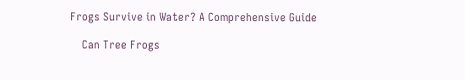Frogs Survive in Water? A Comprehensive Guide

    Can Tree Frogs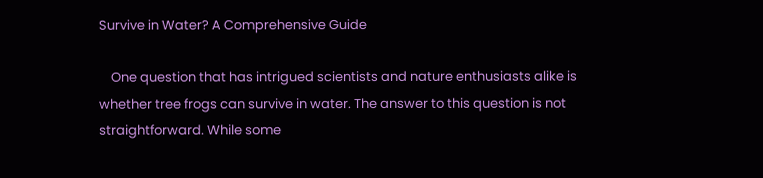Survive in Water? A Comprehensive Guide

    One question that has intrigued scientists and nature enthusiasts alike is whether tree frogs can survive in water. The answer to this question is not straightforward. While some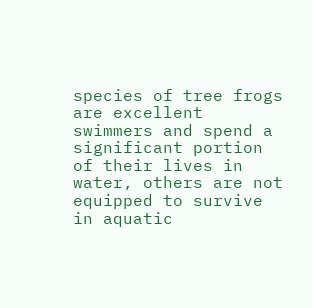species of tree frogs are excellent swimmers and spend a significant portion of their lives in water, others are not equipped to survive in aquatic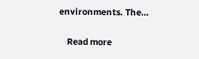environments. The…

    Read more